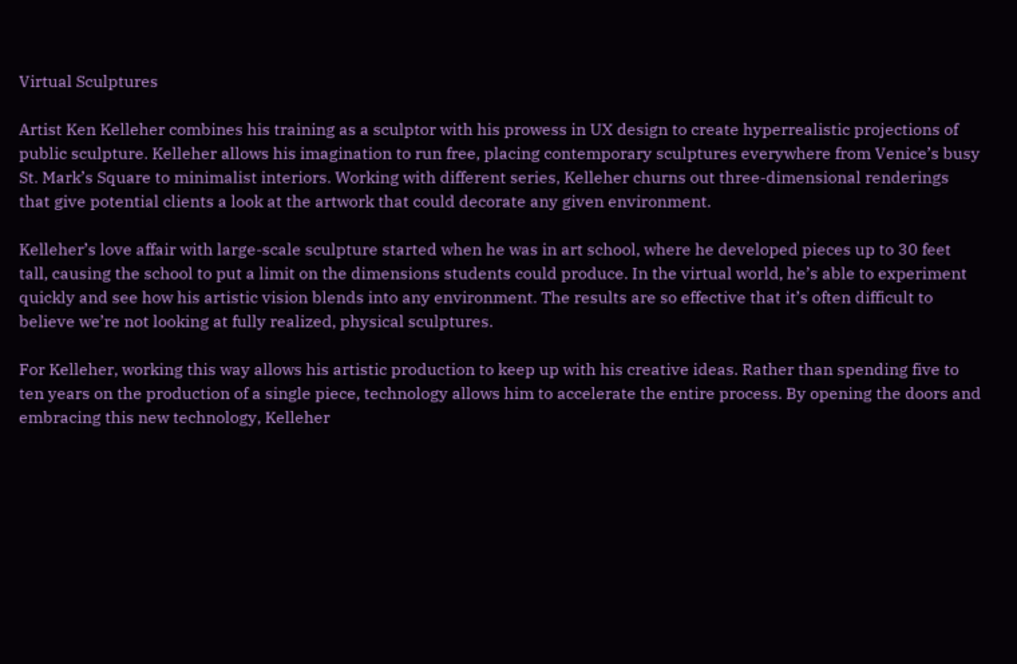Virtual Sculptures

Artist Ken Kelleher combines his training as a sculptor with his prowess in UX design to create hyperrealistic projections of public sculpture. Kelleher allows his imagination to run free, placing contemporary sculptures everywhere from Venice’s busy St. Mark’s Square to minimalist interiors. Working with different series, Kelleher churns out three-dimensional renderings that give potential clients a look at the artwork that could decorate any given environment.

Kelleher’s love affair with large-scale sculpture started when he was in art school, where he developed pieces up to 30 feet tall, causing the school to put a limit on the dimensions students could produce. In the virtual world, he’s able to experiment quickly and see how his artistic vision blends into any environment. The results are so effective that it’s often difficult to believe we’re not looking at fully realized, physical sculptures.

For Kelleher, working this way allows his artistic production to keep up with his creative ideas. Rather than spending five to ten years on the production of a single piece, technology allows him to accelerate the entire process. By opening the doors and embracing this new technology, Kelleher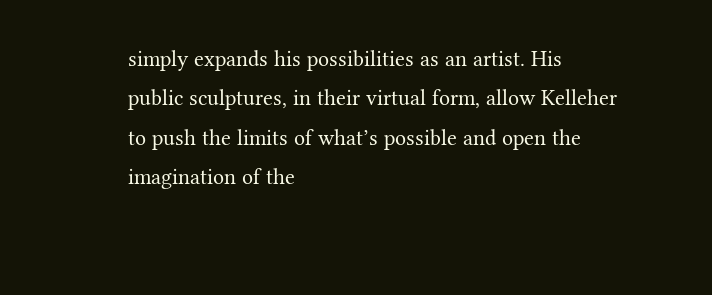simply expands his possibilities as an artist. His public sculptures, in their virtual form, allow Kelleher to push the limits of what’s possible and open the imagination of the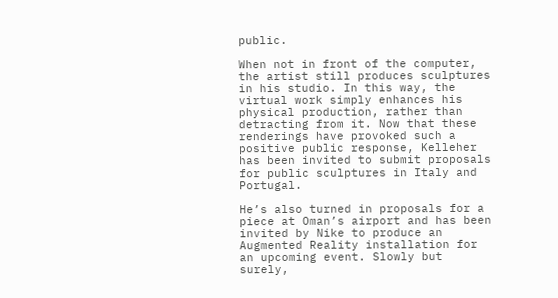public.

When not in front of the computer, the artist still produces sculptures in his studio. In this way, the virtual work simply enhances his physical production, rather than detracting from it. Now that these renderings have provoked such a positive public response, Kelleher has been invited to submit proposals for public sculptures in Italy and Portugal.

He’s also turned in proposals for a piece at Oman’s airport and has been invited by Nike to produce an Augmented Reality installation for an upcoming event. Slowly but surely,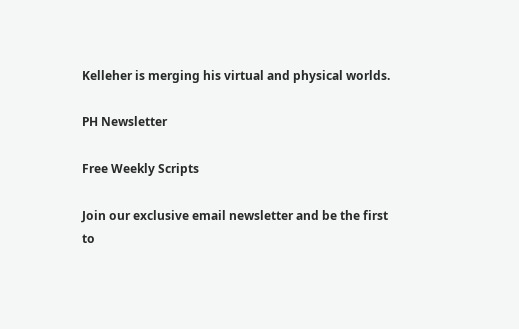Kelleher is merging his virtual and physical worlds.

PH Newsletter

Free Weekly Scripts

Join our exclusive email newsletter and be the first to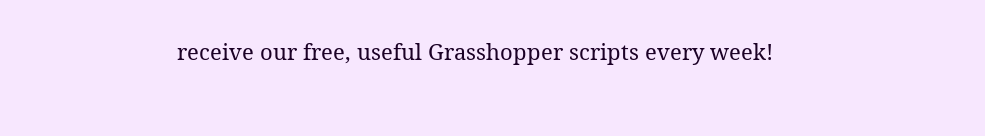receive our free, useful Grasshopper scripts every week!